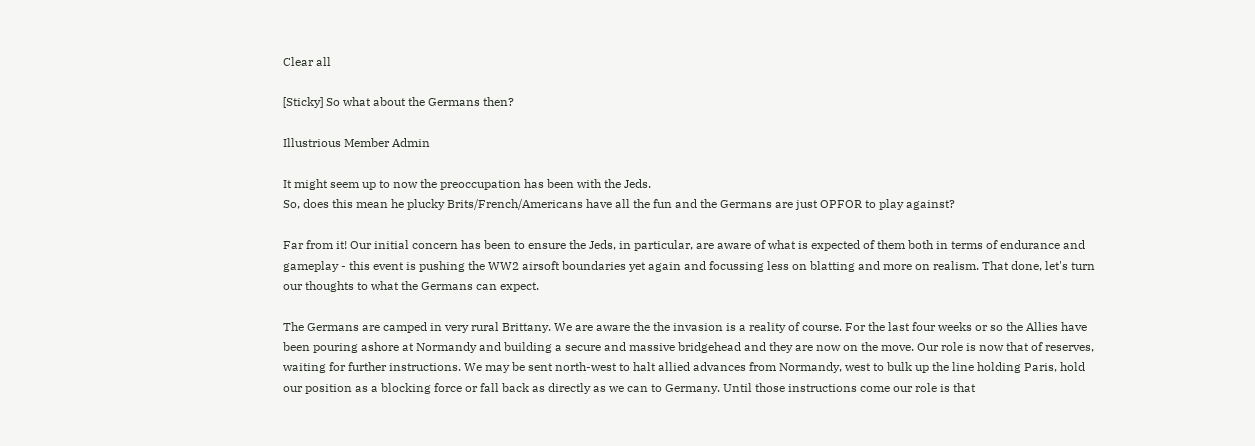Clear all

[Sticky] So what about the Germans then?

Illustrious Member Admin

It might seem up to now the preoccupation has been with the Jeds.
So, does this mean he plucky Brits/French/Americans have all the fun and the Germans are just OPFOR to play against?

Far from it! Our initial concern has been to ensure the Jeds, in particular, are aware of what is expected of them both in terms of endurance and gameplay - this event is pushing the WW2 airsoft boundaries yet again and focussing less on blatting and more on realism. That done, let's turn our thoughts to what the Germans can expect.

The Germans are camped in very rural Brittany. We are aware the the invasion is a reality of course. For the last four weeks or so the Allies have been pouring ashore at Normandy and building a secure and massive bridgehead and they are now on the move. Our role is now that of reserves, waiting for further instructions. We may be sent north-west to halt allied advances from Normandy, west to bulk up the line holding Paris, hold our position as a blocking force or fall back as directly as we can to Germany. Until those instructions come our role is that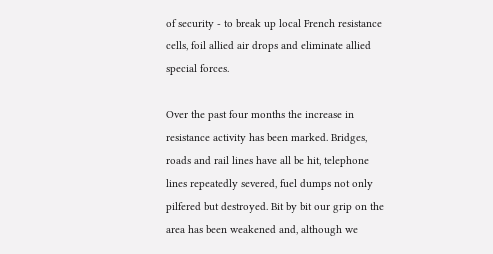of security - to break up local French resistance cells, foil allied air drops and eliminate allied special forces.

Over the past four months the increase in resistance activity has been marked. Bridges, roads and rail lines have all be hit, telephone lines repeatedly severed, fuel dumps not only pilfered but destroyed. Bit by bit our grip on the area has been weakened and, although we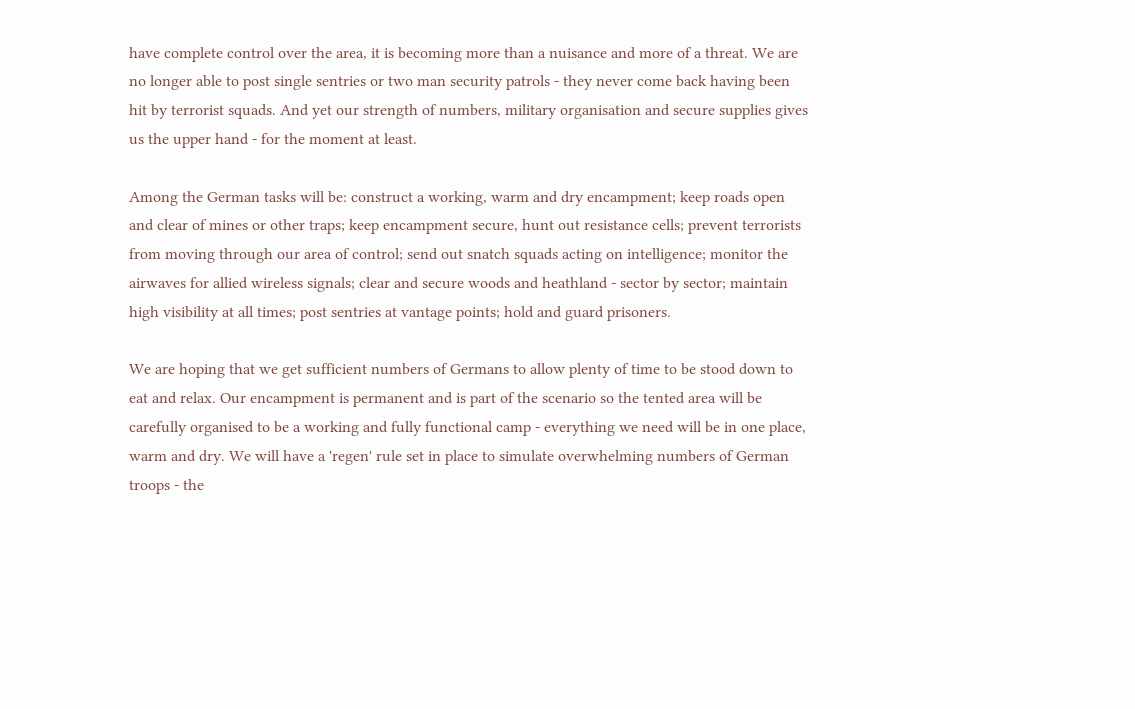have complete control over the area, it is becoming more than a nuisance and more of a threat. We are no longer able to post single sentries or two man security patrols - they never come back having been hit by terrorist squads. And yet our strength of numbers, military organisation and secure supplies gives us the upper hand - for the moment at least.

Among the German tasks will be: construct a working, warm and dry encampment; keep roads open and clear of mines or other traps; keep encampment secure, hunt out resistance cells; prevent terrorists from moving through our area of control; send out snatch squads acting on intelligence; monitor the airwaves for allied wireless signals; clear and secure woods and heathland - sector by sector; maintain high visibility at all times; post sentries at vantage points; hold and guard prisoners.

We are hoping that we get sufficient numbers of Germans to allow plenty of time to be stood down to eat and relax. Our encampment is permanent and is part of the scenario so the tented area will be carefully organised to be a working and fully functional camp - everything we need will be in one place, warm and dry. We will have a 'regen' rule set in place to simulate overwhelming numbers of German troops - the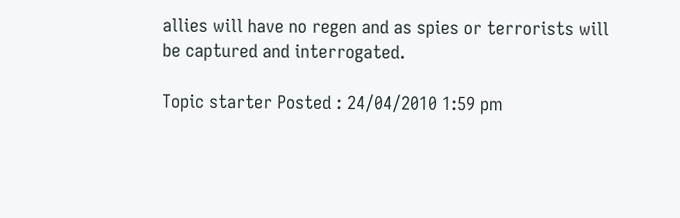allies will have no regen and as spies or terrorists will be captured and interrogated.

Topic starter Posted : 24/04/2010 1:59 pm